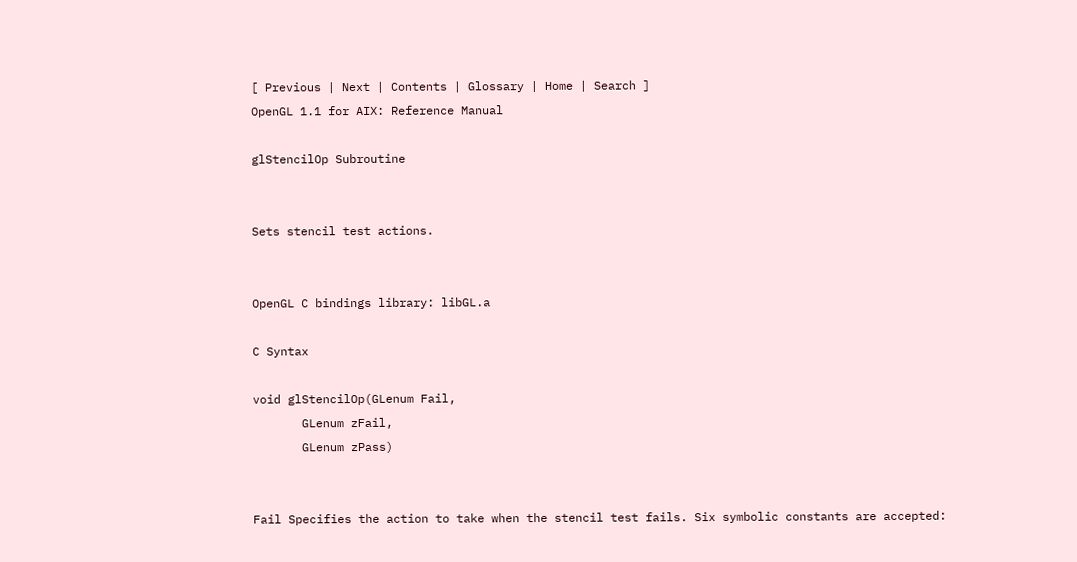[ Previous | Next | Contents | Glossary | Home | Search ]
OpenGL 1.1 for AIX: Reference Manual

glStencilOp Subroutine


Sets stencil test actions.


OpenGL C bindings library: libGL.a

C Syntax

void glStencilOp(GLenum Fail,
       GLenum zFail,
       GLenum zPass)


Fail Specifies the action to take when the stencil test fails. Six symbolic constants are accepted: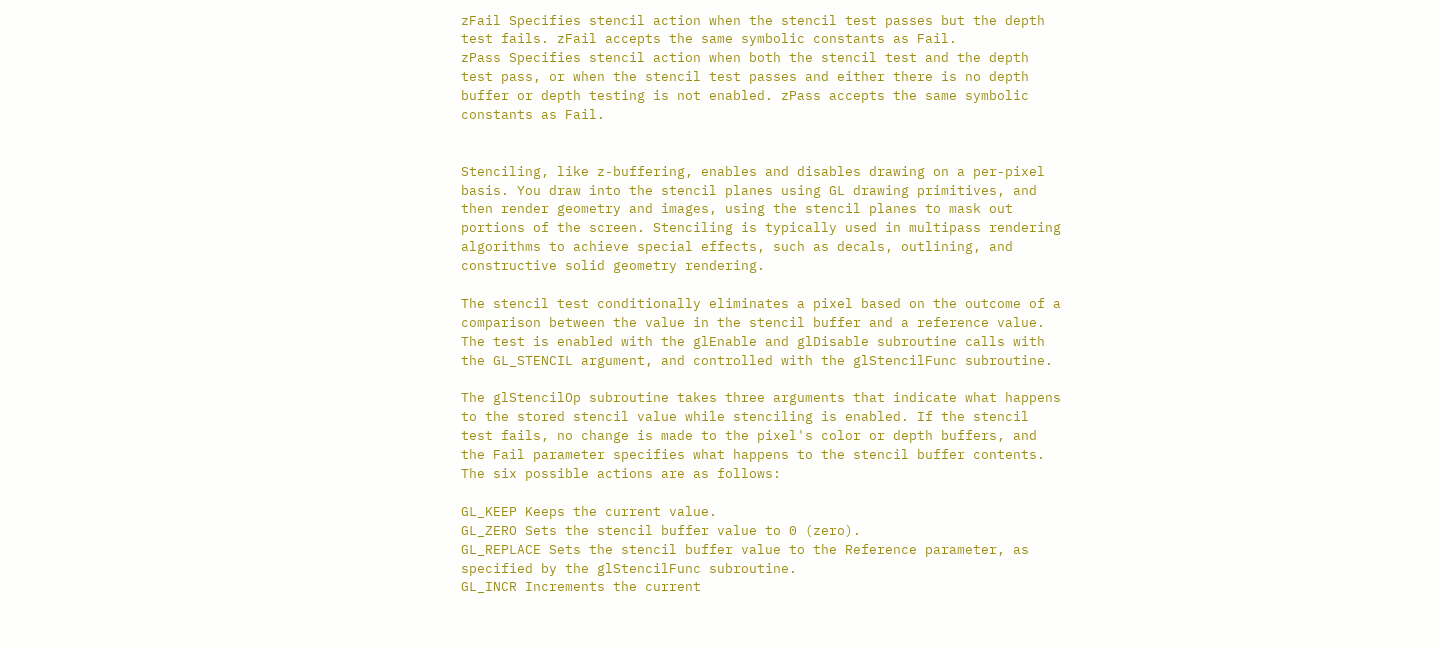zFail Specifies stencil action when the stencil test passes but the depth test fails. zFail accepts the same symbolic constants as Fail.
zPass Specifies stencil action when both the stencil test and the depth test pass, or when the stencil test passes and either there is no depth buffer or depth testing is not enabled. zPass accepts the same symbolic constants as Fail.


Stenciling, like z-buffering, enables and disables drawing on a per-pixel basis. You draw into the stencil planes using GL drawing primitives, and then render geometry and images, using the stencil planes to mask out portions of the screen. Stenciling is typically used in multipass rendering algorithms to achieve special effects, such as decals, outlining, and constructive solid geometry rendering.

The stencil test conditionally eliminates a pixel based on the outcome of a comparison between the value in the stencil buffer and a reference value. The test is enabled with the glEnable and glDisable subroutine calls with the GL_STENCIL argument, and controlled with the glStencilFunc subroutine.

The glStencilOp subroutine takes three arguments that indicate what happens to the stored stencil value while stenciling is enabled. If the stencil test fails, no change is made to the pixel's color or depth buffers, and the Fail parameter specifies what happens to the stencil buffer contents. The six possible actions are as follows:

GL_KEEP Keeps the current value.
GL_ZERO Sets the stencil buffer value to 0 (zero).
GL_REPLACE Sets the stencil buffer value to the Reference parameter, as specified by the glStencilFunc subroutine.
GL_INCR Increments the current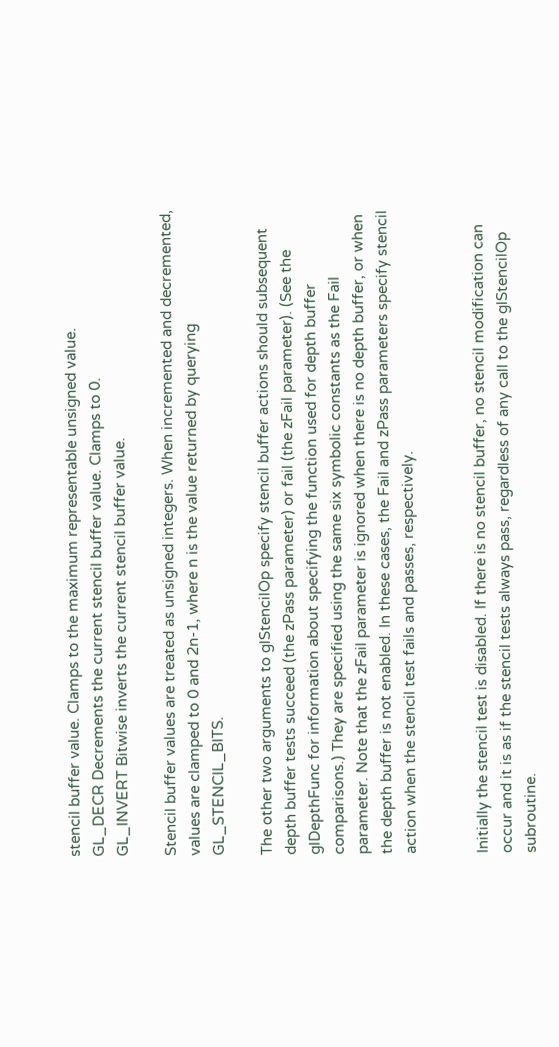stencil buffer value. Clamps to the maximum representable unsigned value.
GL_DECR Decrements the current stencil buffer value. Clamps to 0.
GL_INVERT Bitwise inverts the current stencil buffer value.

Stencil buffer values are treated as unsigned integers. When incremented and decremented, values are clamped to 0 and 2n-1, where n is the value returned by querying GL_STENCIL_BITS.

The other two arguments to glStencilOp specify stencil buffer actions should subsequent depth buffer tests succeed (the zPass parameter) or fail (the zFail parameter). (See the glDepthFunc for information about specifying the function used for depth buffer comparisons.) They are specified using the same six symbolic constants as the Fail parameter. Note that the zFail parameter is ignored when there is no depth buffer, or when the depth buffer is not enabled. In these cases, the Fail and zPass parameters specify stencil action when the stencil test fails and passes, respectively.


Initially the stencil test is disabled. If there is no stencil buffer, no stencil modification can occur and it is as if the stencil tests always pass, regardless of any call to the glStencilOp subroutine.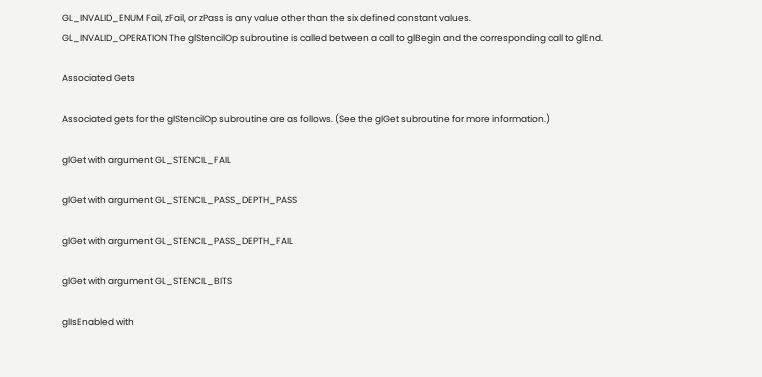GL_INVALID_ENUM Fail, zFail, or zPass is any value other than the six defined constant values.
GL_INVALID_OPERATION The glStencilOp subroutine is called between a call to glBegin and the corresponding call to glEnd.

Associated Gets

Associated gets for the glStencilOp subroutine are as follows. (See the glGet subroutine for more information.)

glGet with argument GL_STENCIL_FAIL

glGet with argument GL_STENCIL_PASS_DEPTH_PASS

glGet with argument GL_STENCIL_PASS_DEPTH_FAIL

glGet with argument GL_STENCIL_BITS

glIsEnabled with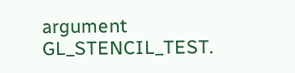argument GL_STENCIL_TEST.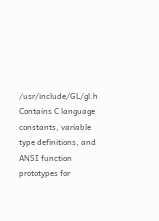/usr/include/GL/gl.h Contains C language constants, variable type definitions, and ANSI function prototypes for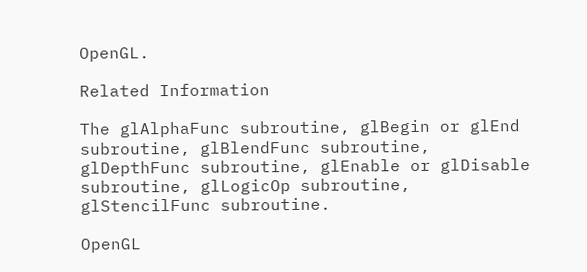OpenGL.

Related Information

The glAlphaFunc subroutine, glBegin or glEnd subroutine, glBlendFunc subroutine, glDepthFunc subroutine, glEnable or glDisable subroutine, glLogicOp subroutine, glStencilFunc subroutine.

OpenGL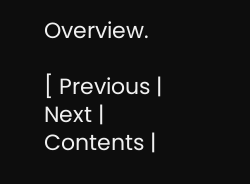Overview.

[ Previous | Next | Contents |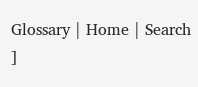Glossary | Home | Search ]